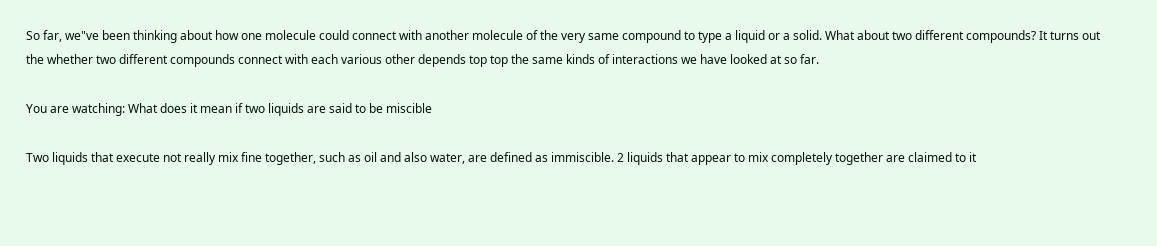So far, we"ve been thinking about how one molecule could connect with another molecule of the very same compound to type a liquid or a solid. What about two different compounds? It turns out the whether two different compounds connect with each various other depends top top the same kinds of interactions we have looked at so far.

You are watching: What does it mean if two liquids are said to be miscible

Two liquids that execute not really mix fine together, such as oil and also water, are defined as immiscible. 2 liquids that appear to mix completely together are claimed to it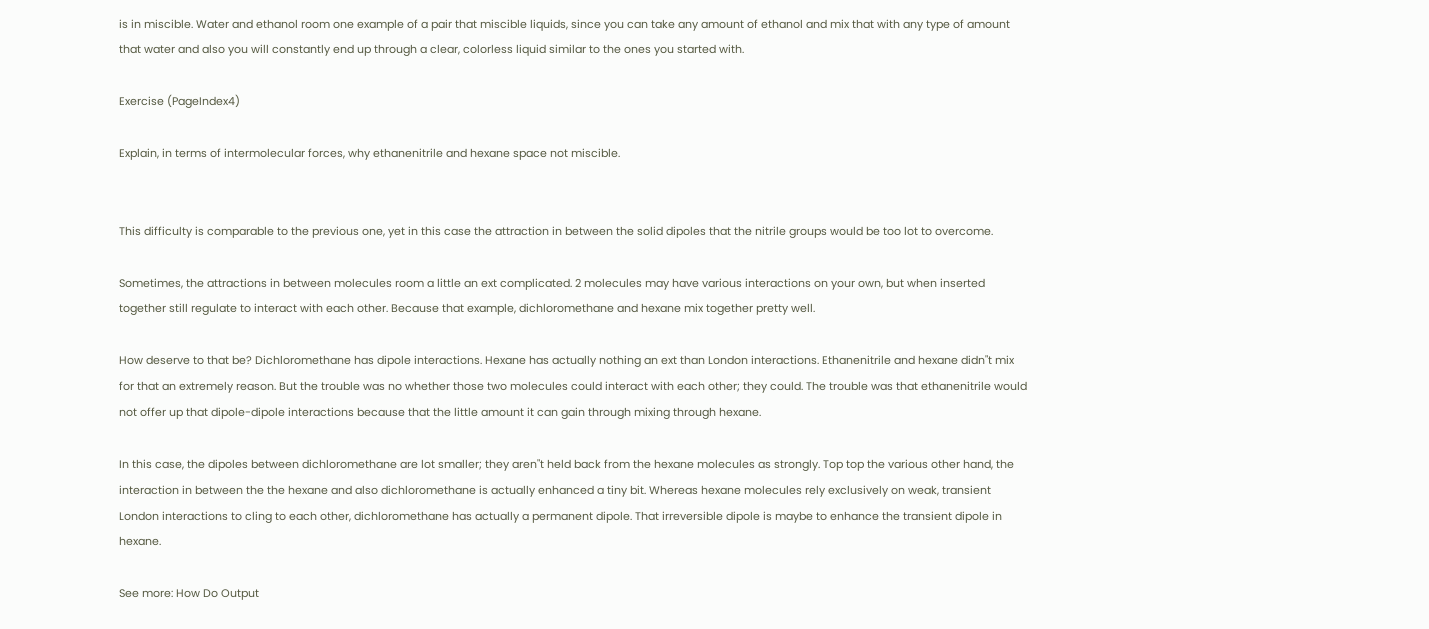is in miscible. Water and ethanol room one example of a pair that miscible liquids, since you can take any amount of ethanol and mix that with any type of amount that water and also you will constantly end up through a clear, colorless liquid similar to the ones you started with.

Exercise (PageIndex4)

Explain, in terms of intermolecular forces, why ethanenitrile and hexane space not miscible.


This difficulty is comparable to the previous one, yet in this case the attraction in between the solid dipoles that the nitrile groups would be too lot to overcome.

Sometimes, the attractions in between molecules room a little an ext complicated. 2 molecules may have various interactions on your own, but when inserted together still regulate to interact with each other. Because that example, dichloromethane and hexane mix together pretty well.

How deserve to that be? Dichloromethane has dipole interactions. Hexane has actually nothing an ext than London interactions. Ethanenitrile and hexane didn"t mix for that an extremely reason. But the trouble was no whether those two molecules could interact with each other; they could. The trouble was that ethanenitrile would not offer up that dipole-dipole interactions because that the little amount it can gain through mixing through hexane.

In this case, the dipoles between dichloromethane are lot smaller; they aren"t held back from the hexane molecules as strongly. Top top the various other hand, the interaction in between the the hexane and also dichloromethane is actually enhanced a tiny bit. Whereas hexane molecules rely exclusively on weak, transient London interactions to cling to each other, dichloromethane has actually a permanent dipole. That irreversible dipole is maybe to enhance the transient dipole in hexane.

See more: How Do Output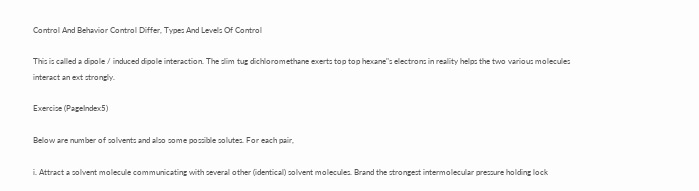Control And Behavior Control Differ, Types And Levels Of Control

This is called a dipole / induced dipole interaction. The slim tug dichloromethane exerts top top hexane"s electrons in reality helps the two various molecules interact an ext strongly.

Exercise (PageIndex5)

Below are number of solvents and also some possible solutes. For each pair,

i. Attract a solvent molecule communicating with several other (identical) solvent molecules. Brand the strongest intermolecular pressure holding lock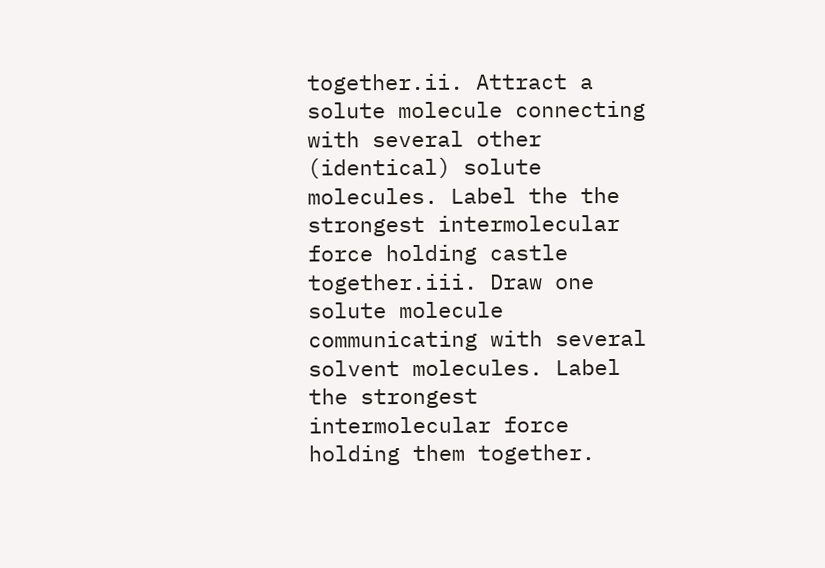together.ii. Attract a solute molecule connecting with several other (identical) solute molecules. Label the the strongest intermolecular force holding castle together.iii. Draw one solute molecule communicating with several solvent molecules. Label the strongest intermolecular force holding them together.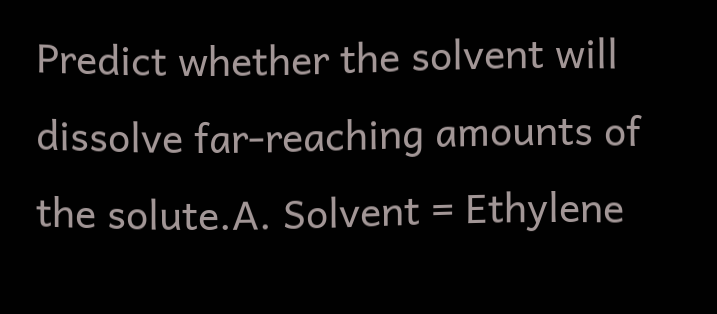Predict whether the solvent will dissolve far-reaching amounts of the solute.A. Solvent = Ethylene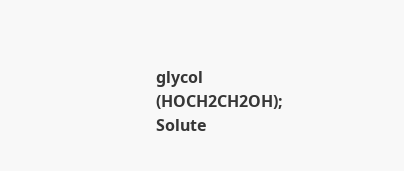glycol (HOCH2CH2OH); Solute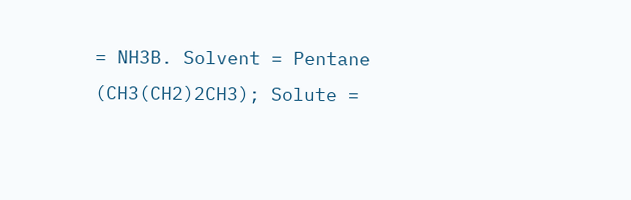= NH3B. Solvent = Pentane (CH3(CH2)2CH3); Solute =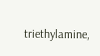triethylamine,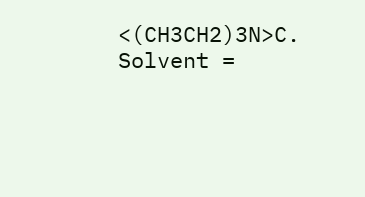<(CH3CH2)3N>C. Solvent =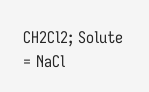CH2Cl2; Solute = NaCl